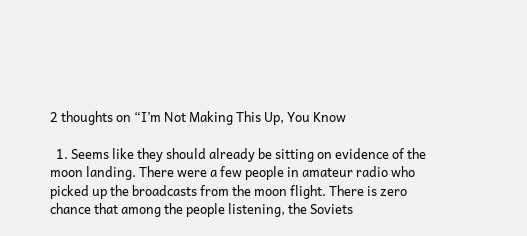2 thoughts on “I’m Not Making This Up, You Know

  1. Seems like they should already be sitting on evidence of the moon landing. There were a few people in amateur radio who picked up the broadcasts from the moon flight. There is zero chance that among the people listening, the Soviets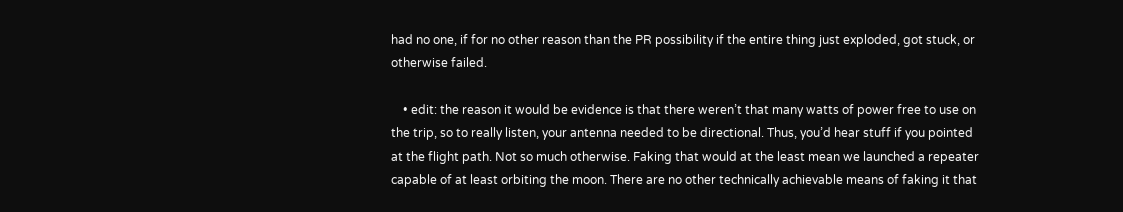had no one, if for no other reason than the PR possibility if the entire thing just exploded, got stuck, or otherwise failed.

    • edit: the reason it would be evidence is that there weren’t that many watts of power free to use on the trip, so to really listen, your antenna needed to be directional. Thus, you’d hear stuff if you pointed at the flight path. Not so much otherwise. Faking that would at the least mean we launched a repeater capable of at least orbiting the moon. There are no other technically achievable means of faking it that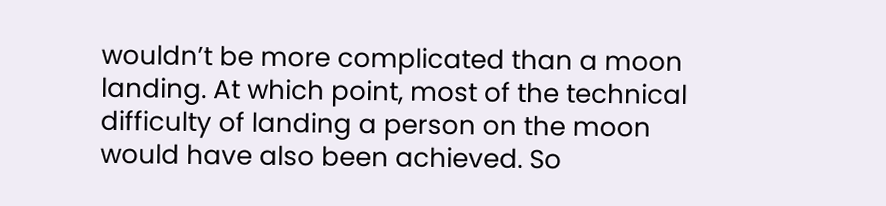wouldn’t be more complicated than a moon landing. At which point, most of the technical difficulty of landing a person on the moon would have also been achieved. So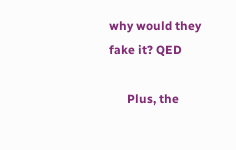why would they fake it? QED

      Plus, the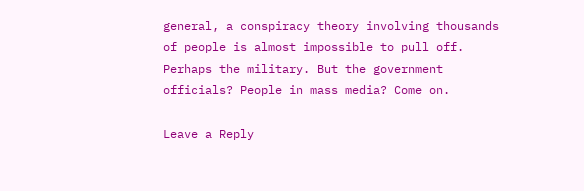general, a conspiracy theory involving thousands of people is almost impossible to pull off. Perhaps the military. But the government officials? People in mass media? Come on.

Leave a Reply